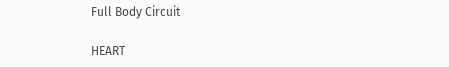Full Body Circuit

HEART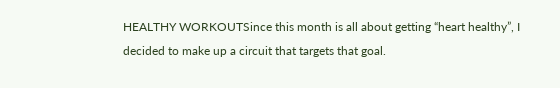HEALTHY WORKOUTSince this month is all about getting “heart healthy”, I decided to make up a circuit that targets that goal.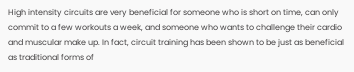High intensity circuits are very beneficial for someone who is short on time, can only commit to a few workouts a week, and someone who wants to challenge their cardio and muscular make up. In fact, circuit training has been shown to be just as beneficial as traditional forms of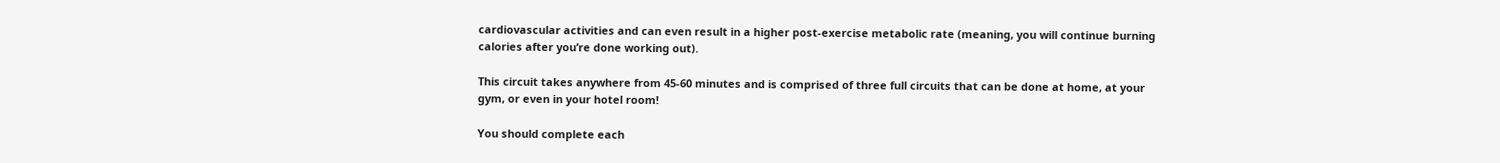cardiovascular activities and can even result in a higher post-exercise metabolic rate (meaning, you will continue burning calories after you’re done working out).

This circuit takes anywhere from 45-60 minutes and is comprised of three full circuits that can be done at home, at your gym, or even in your hotel room!

You should complete each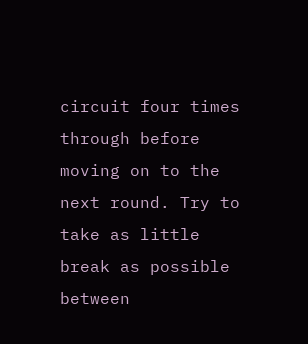circuit four times through before moving on to the next round. Try to take as little break as possible between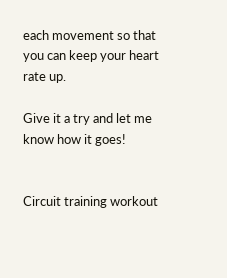each movement so that you can keep your heart rate up.

Give it a try and let me know how it goes!


Circuit training workout